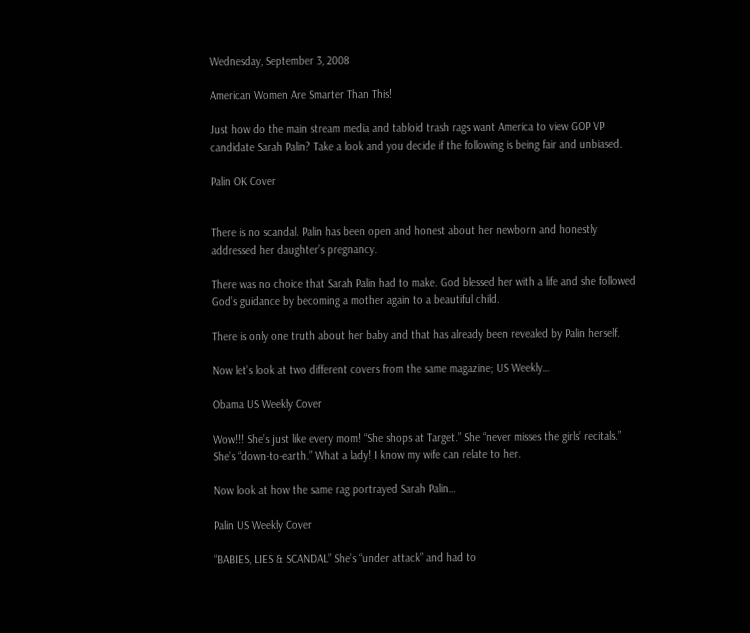Wednesday, September 3, 2008

American Women Are Smarter Than This!

Just how do the main stream media and tabloid trash rags want America to view GOP VP candidate Sarah Palin? Take a look and you decide if the following is being fair and unbiased.

Palin OK Cover


There is no scandal. Palin has been open and honest about her newborn and honestly addressed her daughter’s pregnancy.

There was no choice that Sarah Palin had to make. God blessed her with a life and she followed God’s guidance by becoming a mother again to a beautiful child.

There is only one truth about her baby and that has already been revealed by Palin herself.

Now let’s look at two different covers from the same magazine; US Weekly…

Obama US Weekly Cover

Wow!!! She’s just like every mom! “She shops at Target.” She “never misses the girls’ recitals.” She’s “down-to-earth.” What a lady! I know my wife can relate to her.

Now look at how the same rag portrayed Sarah Palin…

Palin US Weekly Cover

“BABIES, LIES & SCANDAL” She’s “under attack” and had to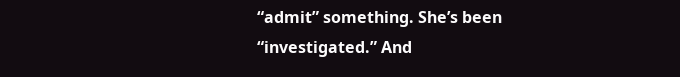“admit” something. She’s been “investigated.” And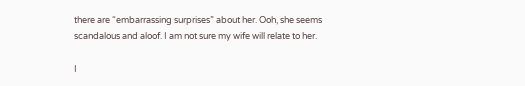there are “embarrassing surprises” about her. Ooh, she seems scandalous and aloof. I am not sure my wife will relate to her.

I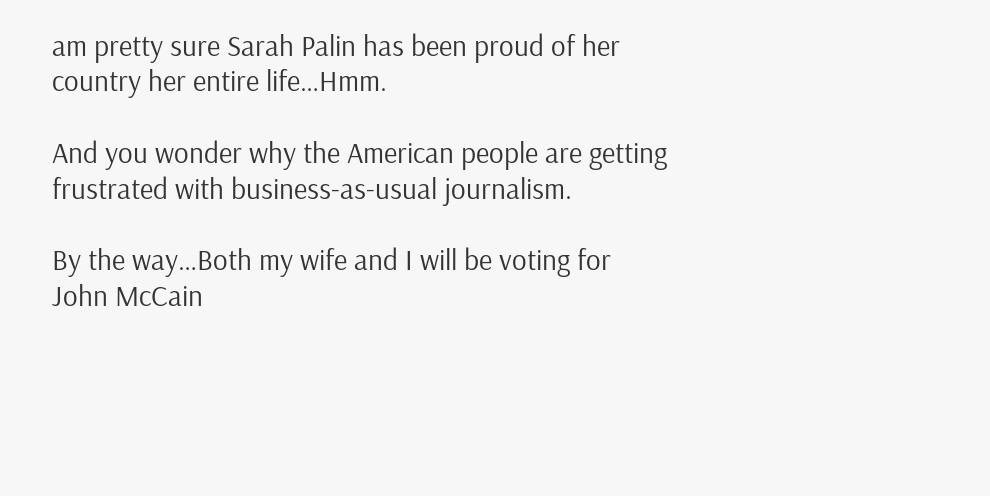am pretty sure Sarah Palin has been proud of her country her entire life…Hmm.

And you wonder why the American people are getting frustrated with business-as-usual journalism.

By the way…Both my wife and I will be voting for John McCain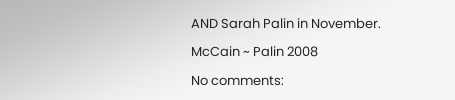AND Sarah Palin in November.

McCain ~ Palin 2008

No comments: